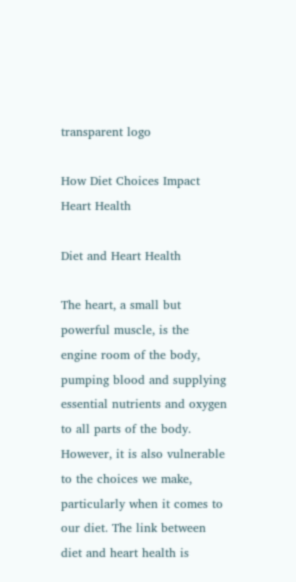transparent logo

How Diet Choices Impact Heart Health

Diet and Heart Health

The heart, a small but powerful muscle, is the engine room of the body, pumping blood and supplying essential nutrients and oxygen to all parts of the body. However, it is also vulnerable to the choices we make, particularly when it comes to our diet. The link between diet and heart health is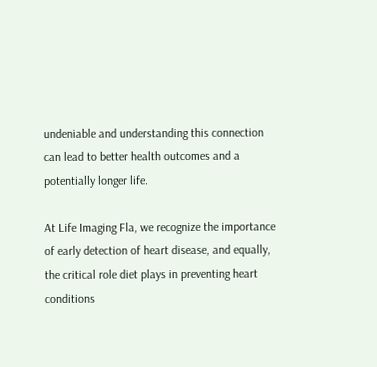undeniable and understanding this connection can lead to better health outcomes and a potentially longer life.

At Life Imaging Fla, we recognize the importance of early detection of heart disease, and equally, the critical role diet plays in preventing heart conditions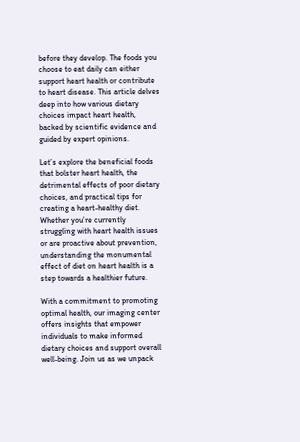before they develop. The foods you choose to eat daily can either support heart health or contribute to heart disease. This article delves deep into how various dietary choices impact heart health, backed by scientific evidence and guided by expert opinions.

Let’s explore the beneficial foods that bolster heart health, the detrimental effects of poor dietary choices, and practical tips for creating a heart-healthy diet. Whether you’re currently struggling with heart health issues or are proactive about prevention, understanding the monumental effect of diet on heart health is a step towards a healthier future.

With a commitment to promoting optimal health, our imaging center offers insights that empower individuals to make informed dietary choices and support overall well-being. Join us as we unpack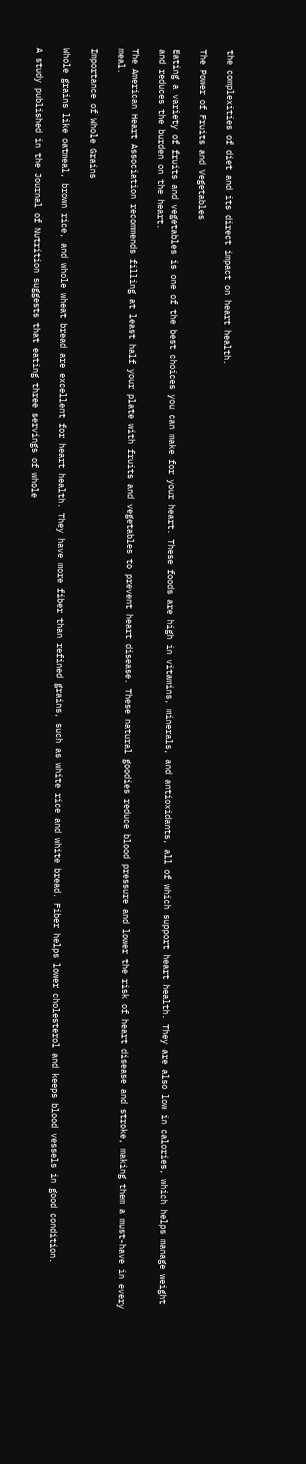the complexities of diet and its direct impact on heart health.

The Power of Fruits and Vegetables

Eating a variety of fruits and vegetables is one of the best choices you can make for your heart. These foods are high in vitamins, minerals, and antioxidants, all of which support heart health. They are also low in calories, which helps manage weight and reduces the burden on the heart.

The American Heart Association recommends filling at least half your plate with fruits and vegetables to prevent heart disease. These natural goodies reduce blood pressure and lower the risk of heart disease and stroke, making them a must-have in every meal.

Importance of Whole Grains

Whole grains like oatmeal, brown rice, and whole wheat bread are excellent for heart health. They have more fiber than refined grains, such as white rice and white bread. Fiber helps lower cholesterol and keeps blood vessels in good condition.

A study published in the Journal of Nutrition suggests that eating three servings of whole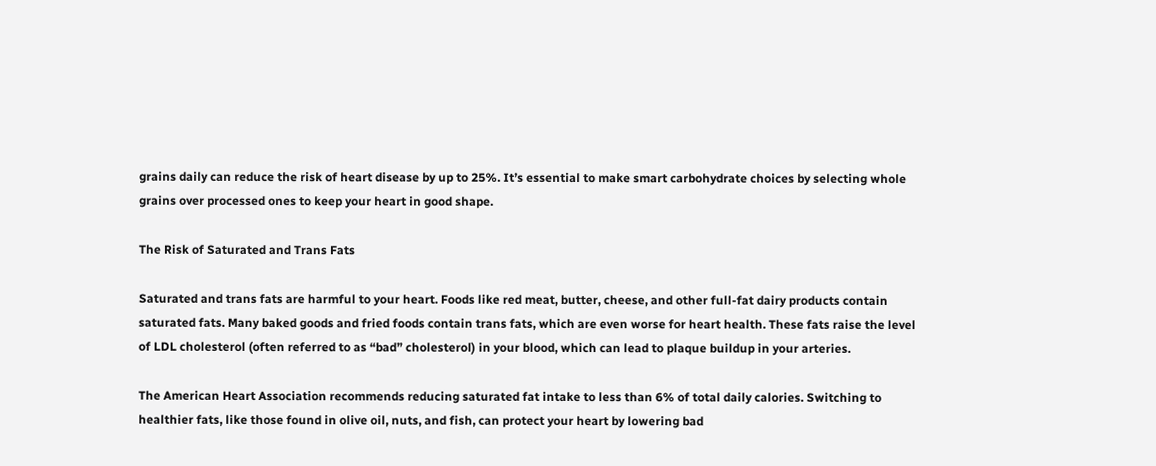grains daily can reduce the risk of heart disease by up to 25%. It’s essential to make smart carbohydrate choices by selecting whole grains over processed ones to keep your heart in good shape.

The Risk of Saturated and Trans Fats

Saturated and trans fats are harmful to your heart. Foods like red meat, butter, cheese, and other full-fat dairy products contain saturated fats. Many baked goods and fried foods contain trans fats, which are even worse for heart health. These fats raise the level of LDL cholesterol (often referred to as “bad” cholesterol) in your blood, which can lead to plaque buildup in your arteries.

The American Heart Association recommends reducing saturated fat intake to less than 6% of total daily calories. Switching to healthier fats, like those found in olive oil, nuts, and fish, can protect your heart by lowering bad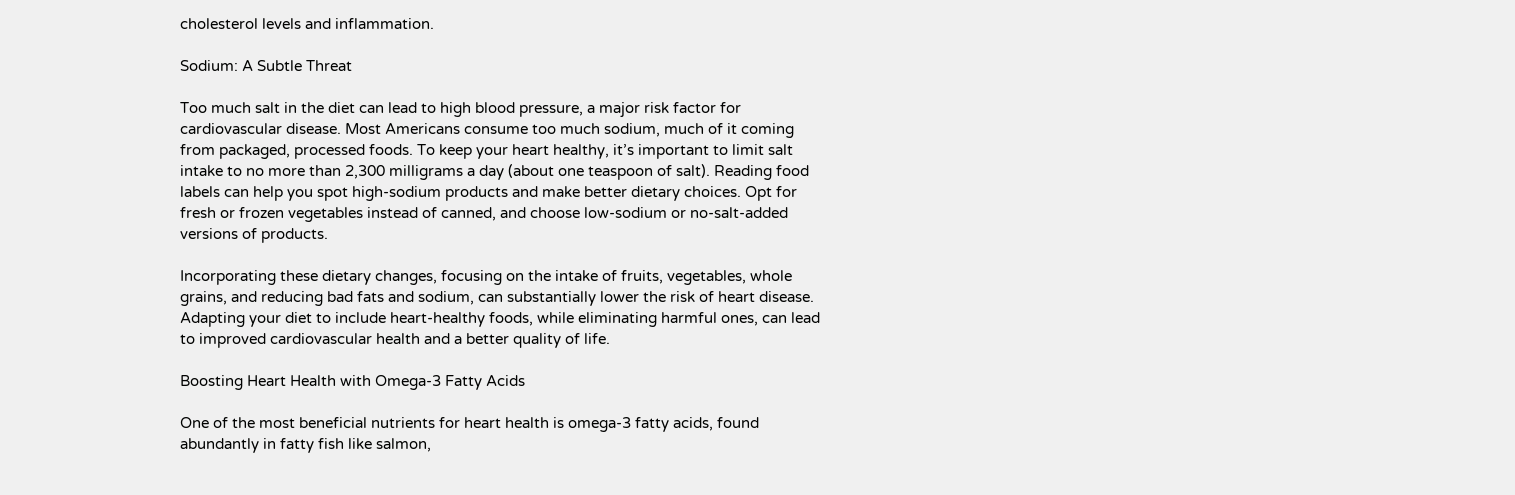cholesterol levels and inflammation.

Sodium: A Subtle Threat

Too much salt in the diet can lead to high blood pressure, a major risk factor for cardiovascular disease. Most Americans consume too much sodium, much of it coming from packaged, processed foods. To keep your heart healthy, it’s important to limit salt intake to no more than 2,300 milligrams a day (about one teaspoon of salt). Reading food labels can help you spot high-sodium products and make better dietary choices. Opt for fresh or frozen vegetables instead of canned, and choose low-sodium or no-salt-added versions of products.

Incorporating these dietary changes, focusing on the intake of fruits, vegetables, whole grains, and reducing bad fats and sodium, can substantially lower the risk of heart disease. Adapting your diet to include heart-healthy foods, while eliminating harmful ones, can lead to improved cardiovascular health and a better quality of life.

Boosting Heart Health with Omega-3 Fatty Acids

One of the most beneficial nutrients for heart health is omega-3 fatty acids, found abundantly in fatty fish like salmon,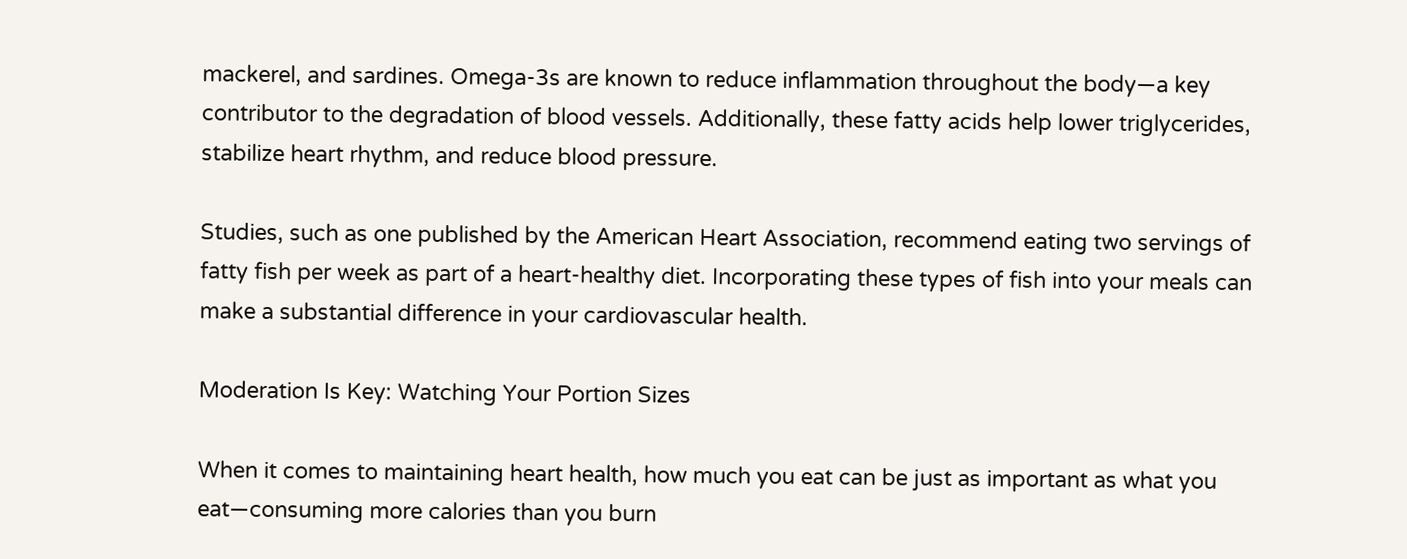mackerel, and sardines. Omega-3s are known to reduce inflammation throughout the body—a key contributor to the degradation of blood vessels. Additionally, these fatty acids help lower triglycerides, stabilize heart rhythm, and reduce blood pressure.

Studies, such as one published by the American Heart Association, recommend eating two servings of fatty fish per week as part of a heart-healthy diet. Incorporating these types of fish into your meals can make a substantial difference in your cardiovascular health.

Moderation Is Key: Watching Your Portion Sizes

When it comes to maintaining heart health, how much you eat can be just as important as what you eat—consuming more calories than you burn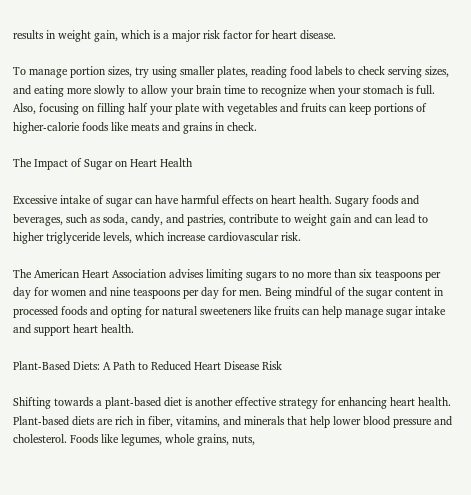results in weight gain, which is a major risk factor for heart disease.

To manage portion sizes, try using smaller plates, reading food labels to check serving sizes, and eating more slowly to allow your brain time to recognize when your stomach is full. Also, focusing on filling half your plate with vegetables and fruits can keep portions of higher-calorie foods like meats and grains in check.

The Impact of Sugar on Heart Health

Excessive intake of sugar can have harmful effects on heart health. Sugary foods and beverages, such as soda, candy, and pastries, contribute to weight gain and can lead to higher triglyceride levels, which increase cardiovascular risk.

The American Heart Association advises limiting sugars to no more than six teaspoons per day for women and nine teaspoons per day for men. Being mindful of the sugar content in processed foods and opting for natural sweeteners like fruits can help manage sugar intake and support heart health.

Plant-Based Diets: A Path to Reduced Heart Disease Risk

Shifting towards a plant-based diet is another effective strategy for enhancing heart health. Plant-based diets are rich in fiber, vitamins, and minerals that help lower blood pressure and cholesterol. Foods like legumes, whole grains, nuts,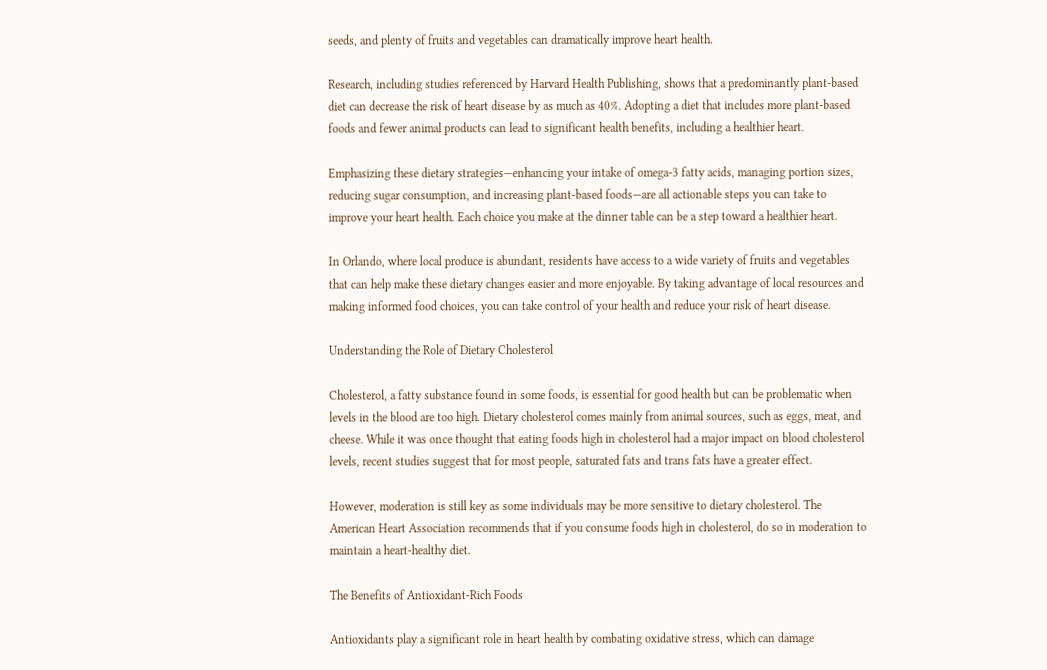seeds, and plenty of fruits and vegetables can dramatically improve heart health.

Research, including studies referenced by Harvard Health Publishing, shows that a predominantly plant-based diet can decrease the risk of heart disease by as much as 40%. Adopting a diet that includes more plant-based foods and fewer animal products can lead to significant health benefits, including a healthier heart.

Emphasizing these dietary strategies—enhancing your intake of omega-3 fatty acids, managing portion sizes, reducing sugar consumption, and increasing plant-based foods—are all actionable steps you can take to improve your heart health. Each choice you make at the dinner table can be a step toward a healthier heart.

In Orlando, where local produce is abundant, residents have access to a wide variety of fruits and vegetables that can help make these dietary changes easier and more enjoyable. By taking advantage of local resources and making informed food choices, you can take control of your health and reduce your risk of heart disease.

Understanding the Role of Dietary Cholesterol

Cholesterol, a fatty substance found in some foods, is essential for good health but can be problematic when levels in the blood are too high. Dietary cholesterol comes mainly from animal sources, such as eggs, meat, and cheese. While it was once thought that eating foods high in cholesterol had a major impact on blood cholesterol levels, recent studies suggest that for most people, saturated fats and trans fats have a greater effect.

However, moderation is still key as some individuals may be more sensitive to dietary cholesterol. The American Heart Association recommends that if you consume foods high in cholesterol, do so in moderation to maintain a heart-healthy diet.

The Benefits of Antioxidant-Rich Foods

Antioxidants play a significant role in heart health by combating oxidative stress, which can damage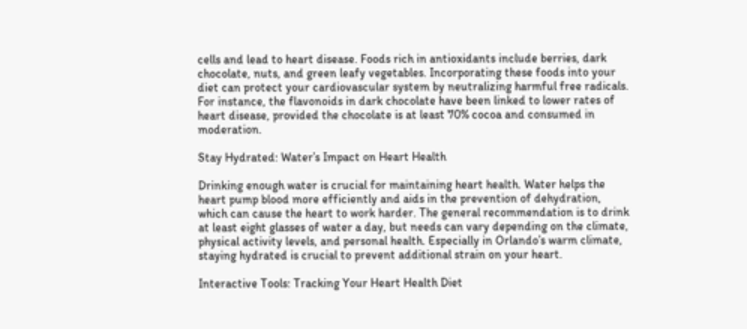cells and lead to heart disease. Foods rich in antioxidants include berries, dark chocolate, nuts, and green leafy vegetables. Incorporating these foods into your diet can protect your cardiovascular system by neutralizing harmful free radicals. For instance, the flavonoids in dark chocolate have been linked to lower rates of heart disease, provided the chocolate is at least 70% cocoa and consumed in moderation.

Stay Hydrated: Water’s Impact on Heart Health

Drinking enough water is crucial for maintaining heart health. Water helps the heart pump blood more efficiently and aids in the prevention of dehydration, which can cause the heart to work harder. The general recommendation is to drink at least eight glasses of water a day, but needs can vary depending on the climate, physical activity levels, and personal health. Especially in Orlando’s warm climate, staying hydrated is crucial to prevent additional strain on your heart.

Interactive Tools: Tracking Your Heart Health Diet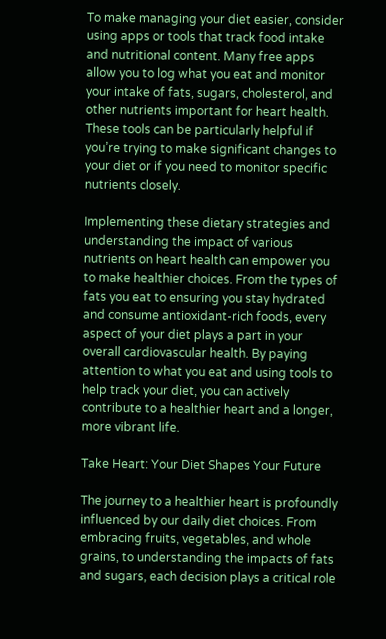To make managing your diet easier, consider using apps or tools that track food intake and nutritional content. Many free apps allow you to log what you eat and monitor your intake of fats, sugars, cholesterol, and other nutrients important for heart health. These tools can be particularly helpful if you’re trying to make significant changes to your diet or if you need to monitor specific nutrients closely.

Implementing these dietary strategies and understanding the impact of various nutrients on heart health can empower you to make healthier choices. From the types of fats you eat to ensuring you stay hydrated and consume antioxidant-rich foods, every aspect of your diet plays a part in your overall cardiovascular health. By paying attention to what you eat and using tools to help track your diet, you can actively contribute to a healthier heart and a longer, more vibrant life.

Take Heart: Your Diet Shapes Your Future

The journey to a healthier heart is profoundly influenced by our daily diet choices. From embracing fruits, vegetables, and whole grains, to understanding the impacts of fats and sugars, each decision plays a critical role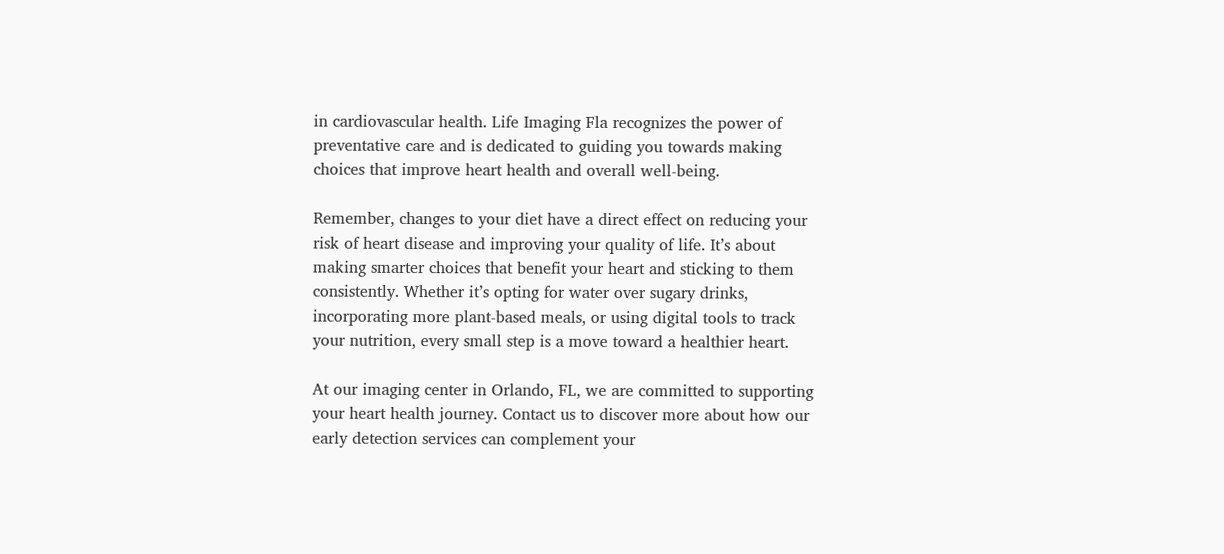in cardiovascular health. Life Imaging Fla recognizes the power of preventative care and is dedicated to guiding you towards making choices that improve heart health and overall well-being.

Remember, changes to your diet have a direct effect on reducing your risk of heart disease and improving your quality of life. It’s about making smarter choices that benefit your heart and sticking to them consistently. Whether it’s opting for water over sugary drinks, incorporating more plant-based meals, or using digital tools to track your nutrition, every small step is a move toward a healthier heart.

At our imaging center in Orlando, FL, we are committed to supporting your heart health journey. Contact us to discover more about how our early detection services can complement your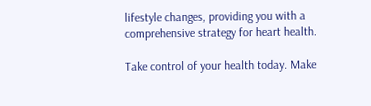lifestyle changes, providing you with a comprehensive strategy for heart health.

Take control of your health today. Make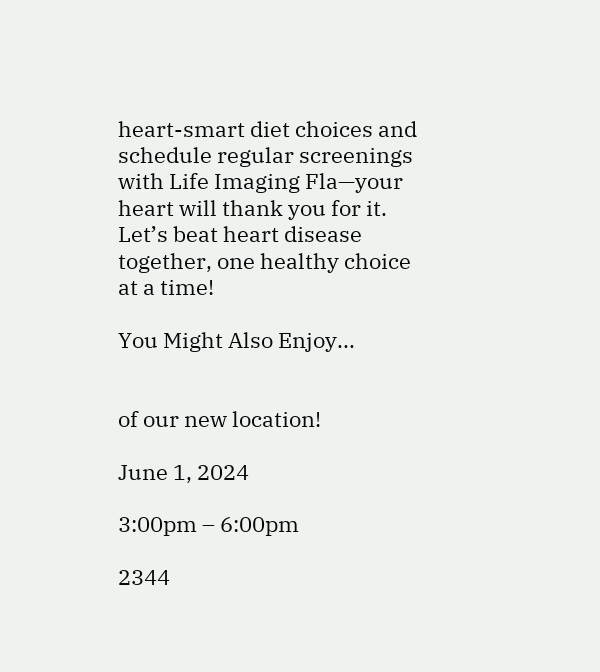heart-smart diet choices and schedule regular screenings with Life Imaging Fla—your heart will thank you for it. Let’s beat heart disease together, one healthy choice at a time!

You Might Also Enjoy...


of our new location!

June 1, 2024

3:00pm – 6:00pm

2344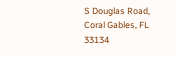S Douglas Road, Coral Gables, FL 33134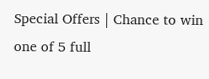Special Offers | Chance to win one of 5 full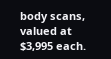body scans, valued at $3,995 each.